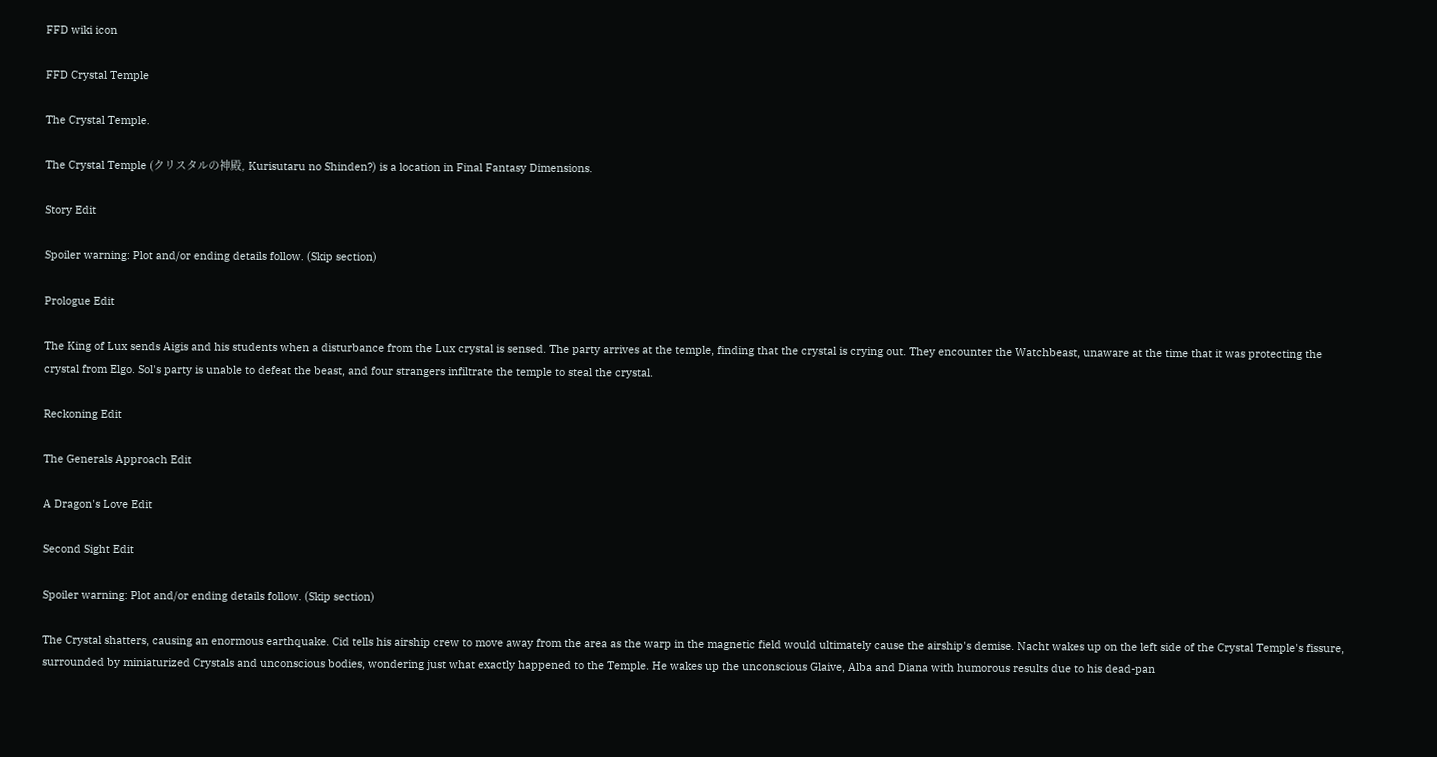FFD wiki icon

FFD Crystal Temple

The Crystal Temple.

The Crystal Temple (クリスタルの神殿, Kurisutaru no Shinden?) is a location in Final Fantasy Dimensions.

Story Edit

Spoiler warning: Plot and/or ending details follow. (Skip section)

Prologue Edit

The King of Lux sends Aigis and his students when a disturbance from the Lux crystal is sensed. The party arrives at the temple, finding that the crystal is crying out. They encounter the Watchbeast, unaware at the time that it was protecting the crystal from Elgo. Sol's party is unable to defeat the beast, and four strangers infiltrate the temple to steal the crystal.

Reckoning Edit

The Generals Approach Edit

A Dragon's Love Edit

Second Sight Edit

Spoiler warning: Plot and/or ending details follow. (Skip section)

The Crystal shatters, causing an enormous earthquake. Cid tells his airship crew to move away from the area as the warp in the magnetic field would ultimately cause the airship's demise. Nacht wakes up on the left side of the Crystal Temple's fissure, surrounded by miniaturized Crystals and unconscious bodies, wondering just what exactly happened to the Temple. He wakes up the unconscious Glaive, Alba and Diana with humorous results due to his dead-pan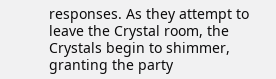responses. As they attempt to leave the Crystal room, the Crystals begin to shimmer, granting the party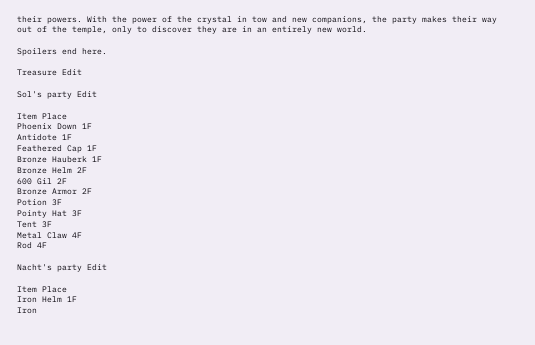their powers. With the power of the crystal in tow and new companions, the party makes their way out of the temple, only to discover they are in an entirely new world.

Spoilers end here.

Treasure Edit

Sol's party Edit

Item Place
Phoenix Down 1F
Antidote 1F
Feathered Cap 1F
Bronze Hauberk 1F
Bronze Helm 2F
600 Gil 2F
Bronze Armor 2F
Potion 3F
Pointy Hat 3F
Tent 3F
Metal Claw 4F
Rod 4F

Nacht's party Edit

Item Place
Iron Helm 1F
Iron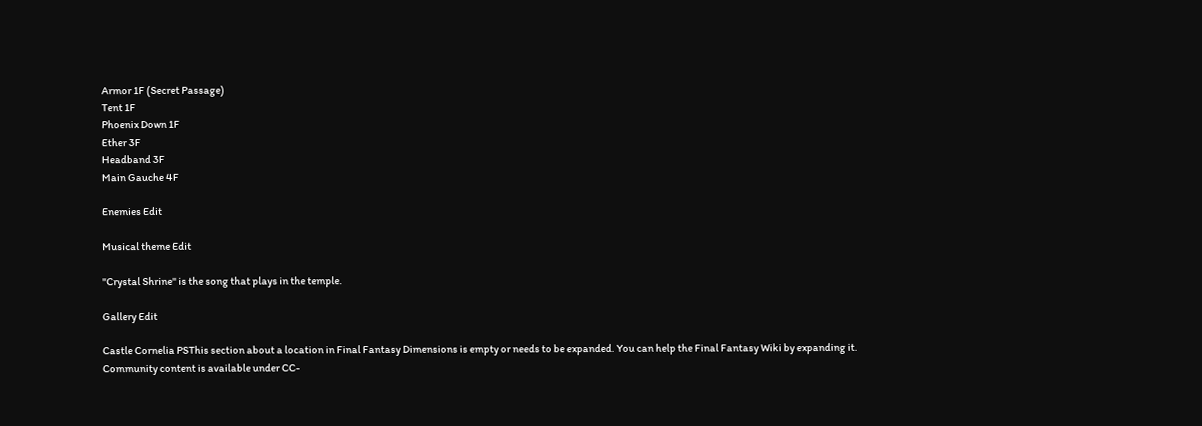Armor 1F (Secret Passage)
Tent 1F
Phoenix Down 1F
Ether 3F
Headband 3F
Main Gauche 4F

Enemies Edit

Musical theme Edit

"Crystal Shrine" is the song that plays in the temple.

Gallery Edit

Castle Cornelia PSThis section about a location in Final Fantasy Dimensions is empty or needs to be expanded. You can help the Final Fantasy Wiki by expanding it.
Community content is available under CC-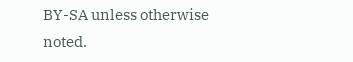BY-SA unless otherwise noted.